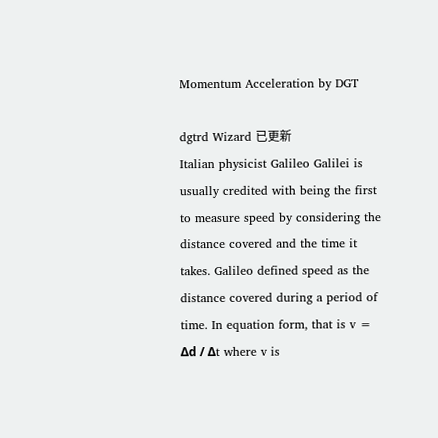Momentum Acceleration by DGT

dgtrd Wizard 已更新
Italian physicist Galileo Galilei is usually credited with being the first to measure speed by considering the distance covered and the time it takes. Galileo defined speed as the distance covered during a period of time. In equation form, that is v = Δd / Δt where v is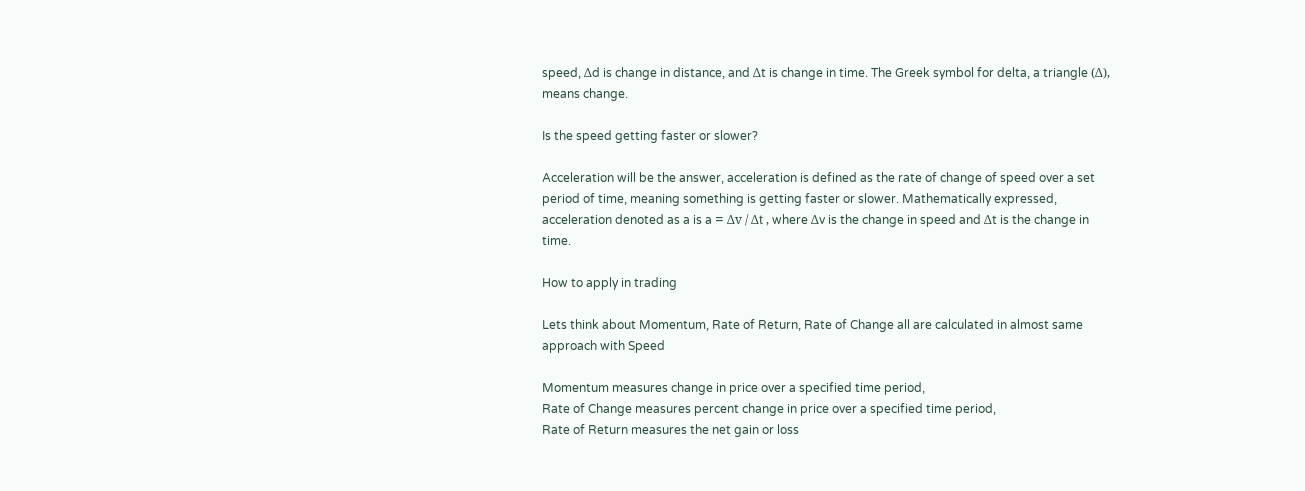speed, Δd is change in distance, and Δt is change in time. The Greek symbol for delta, a triangle (Δ), means change.

Is the speed getting faster or slower?

Acceleration will be the answer, acceleration is defined as the rate of change of speed over a set period of time, meaning something is getting faster or slower. Mathematically expressed, acceleration denoted as a is a = Δv / Δt , where Δv is the change in speed and Δt is the change in time.

How to apply in trading

Lets think about Momentum, Rate of Return, Rate of Change all are calculated in almost same approach with Speed

Momentum measures change in price over a specified time period,
Rate of Change measures percent change in price over a specified time period,
Rate of Return measures the net gain or loss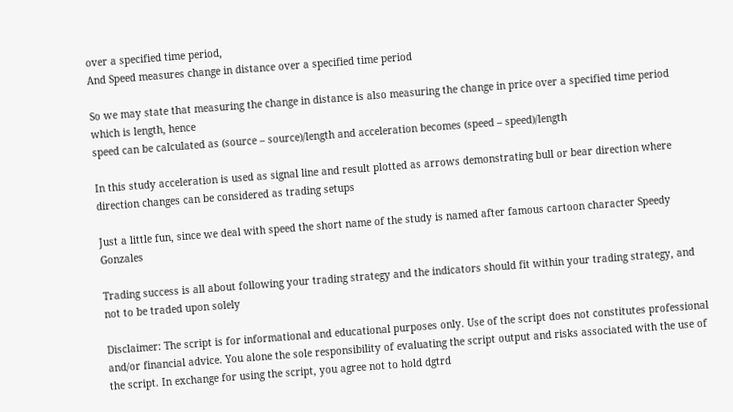over a specified time period,
And Speed measures change in distance over a specified time period

So we may state that measuring the change in distance is also measuring the change in price over a specified time period which is length, hence
speed can be calculated as (source – source)/length and acceleration becomes (speed – speed)/length

In this study acceleration is used as signal line and result plotted as arrows demonstrating bull or bear direction where direction changes can be considered as trading setups

Just a little fun, since we deal with speed the short name of the study is named after famous cartoon character Speedy Gonzales

Trading success is all about following your trading strategy and the indicators should fit within your trading strategy, and not to be traded upon solely

Disclaimer: The script is for informational and educational purposes only. Use of the script does not constitutes professional and/or financial advice. You alone the sole responsibility of evaluating the script output and risks associated with the use of the script. In exchange for using the script, you agree not to hold dgtrd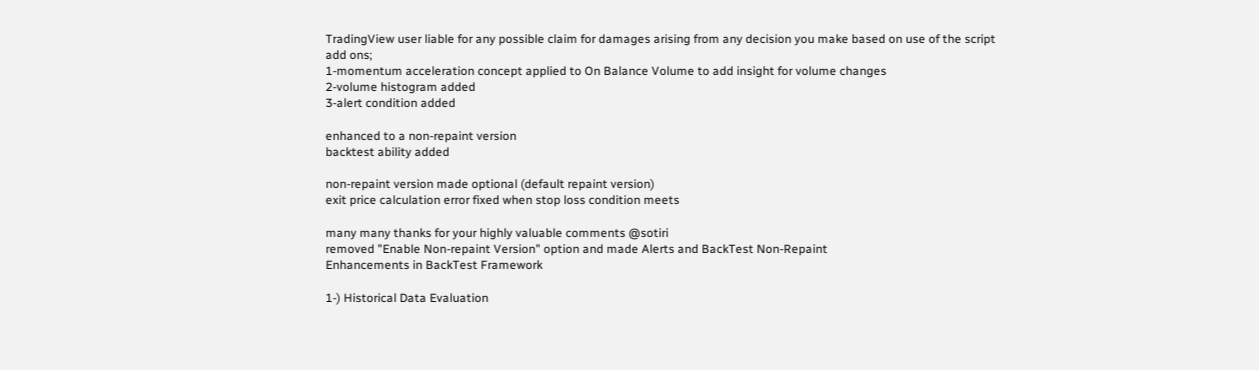TradingView user liable for any possible claim for damages arising from any decision you make based on use of the script
add ons;
1-momentum acceleration concept applied to On Balance Volume to add insight for volume changes
2-volume histogram added
3-alert condition added

enhanced to a non-repaint version
backtest ability added

non-repaint version made optional (default repaint version)
exit price calculation error fixed when stop loss condition meets

many many thanks for your highly valuable comments @sotiri
removed "Enable Non-repaint Version" option and made Alerts and BackTest Non-Repaint
Enhancements in BackTest Framework

1-) Historical Data Evaluation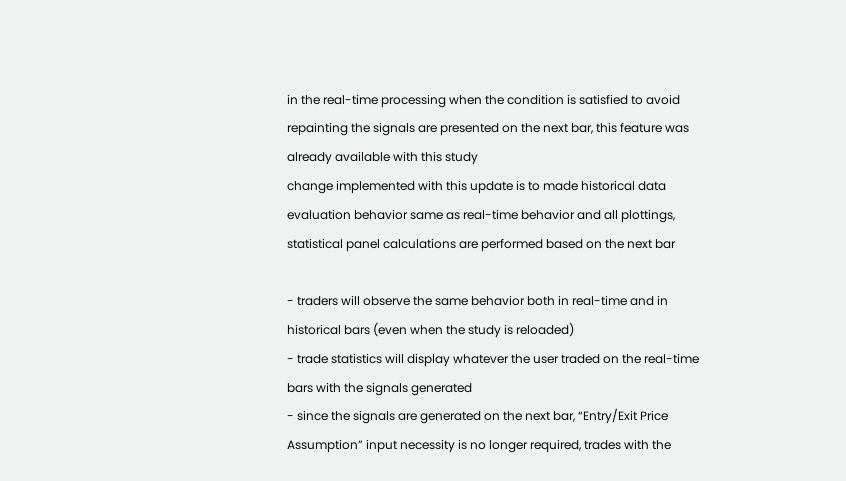in the real-time processing when the condition is satisfied to avoid repainting the signals are presented on the next bar, this feature was already available with this study
change implemented with this update is to made historical data evaluation behavior same as real-time behavior and all plottings, statistical panel calculations are performed based on the next bar

- traders will observe the same behavior both in real-time and in historical bars (even when the study is reloaded)
- trade statistics will display whatever the user traded on the real-time bars with the signals generated
- since the signals are generated on the next bar, “Entry/Exit Price Assumption” input necessity is no longer required, trades with the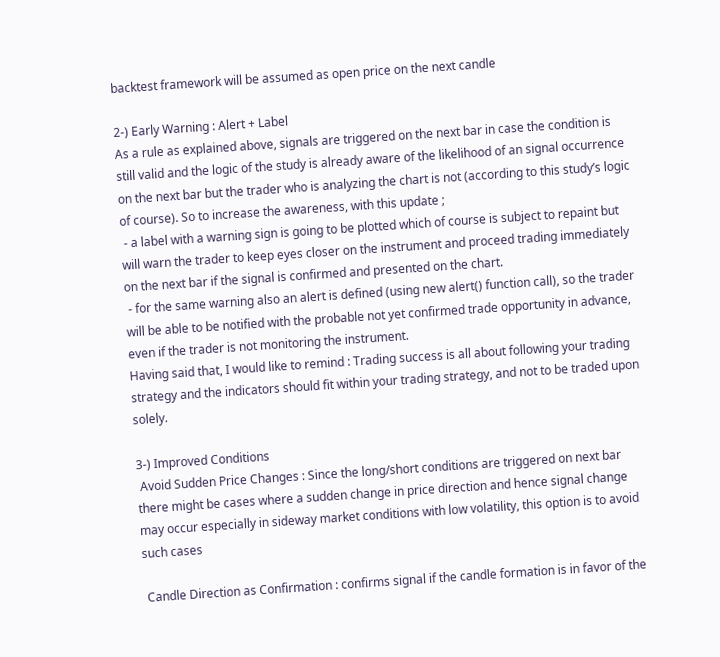backtest framework will be assumed as open price on the next candle

2-) Early Warning : Alert + Label
As a rule as explained above, signals are triggered on the next bar in case the condition is still valid and the logic of the study is already aware of the likelihood of an signal occurrence on the next bar but the trader who is analyzing the chart is not (according to this study’s logic of course). So to increase the awareness, with this update ;
 - a label with a warning sign is going to be plotted which of course is subject to repaint but will warn the trader to keep eyes closer on the instrument and proceed trading immediately on the next bar if the signal is confirmed and presented on the chart.
 - for the same warning also an alert is defined (using new alert() function call), so the trader will be able to be notified with the probable not yet confirmed trade opportunity in advance, even if the trader is not monitoring the instrument.
Having said that, I would like to remind : Trading success is all about following your trading strategy and the indicators should fit within your trading strategy, and not to be traded upon solely.

3-) Improved Conditions
 Avoid Sudden Price Changes : Since the long/short conditions are triggered on next bar there might be cases where a sudden change in price direction and hence signal change may occur especially in sideway market conditions with low volatility, this option is to avoid such cases

 Candle Direction as Confirmation : confirms signal if the candle formation is in favor of the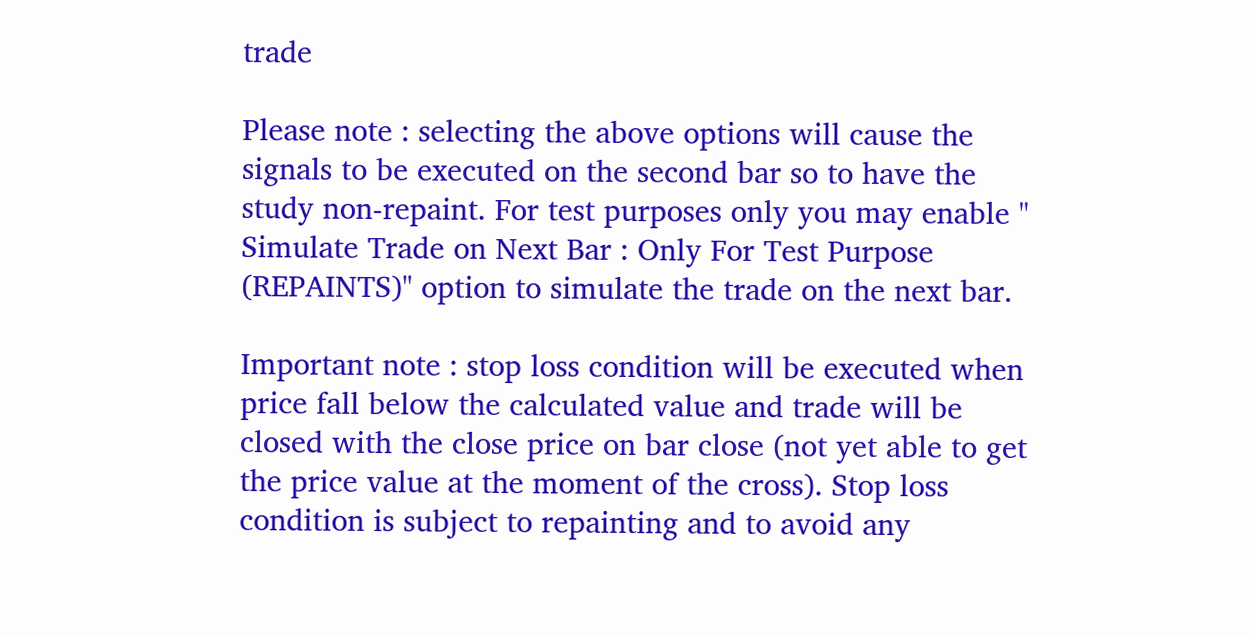trade

Please note : selecting the above options will cause the signals to be executed on the second bar so to have the study non-repaint. For test purposes only you may enable " Simulate Trade on Next Bar : Only For Test Purpose (REPAINTS)" option to simulate the trade on the next bar.

Important note : stop loss condition will be executed when price fall below the calculated value and trade will be closed with the close price on bar close (not yet able to get the price value at the moment of the cross). Stop loss condition is subject to repainting and to avoid any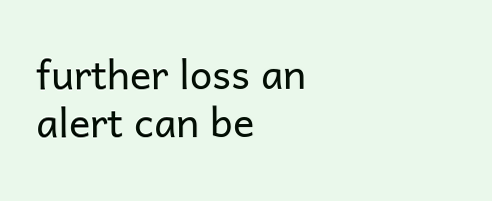further loss an alert can be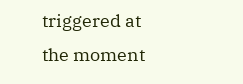triggered at the moment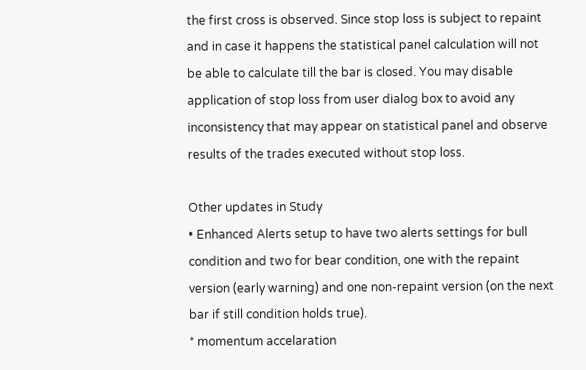the first cross is observed. Since stop loss is subject to repaint and in case it happens the statistical panel calculation will not be able to calculate till the bar is closed. You may disable application of stop loss from user dialog box to avoid any inconsistency that may appear on statistical panel and observe results of the trades executed without stop loss.

Other updates in Study
• Enhanced Alerts setup to have two alerts settings for bull condition and two for bear condition, one with the repaint version (early warning) and one non-repaint version (on the next bar if still condition holds true).
* momentum accelaration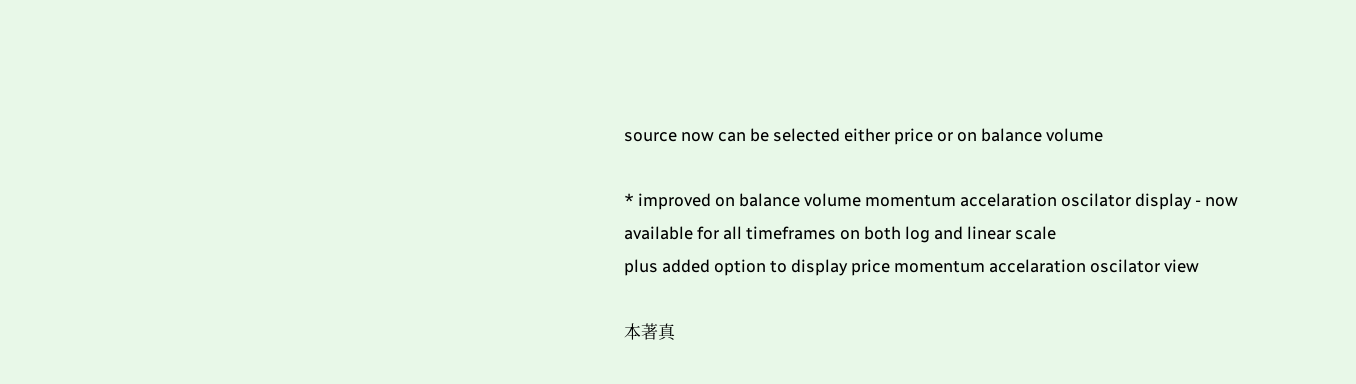source now can be selected either price or on balance volume

* improved on balance volume momentum accelaration oscilator display - now available for all timeframes on both log and linear scale
plus added option to display price momentum accelaration oscilator view

本著真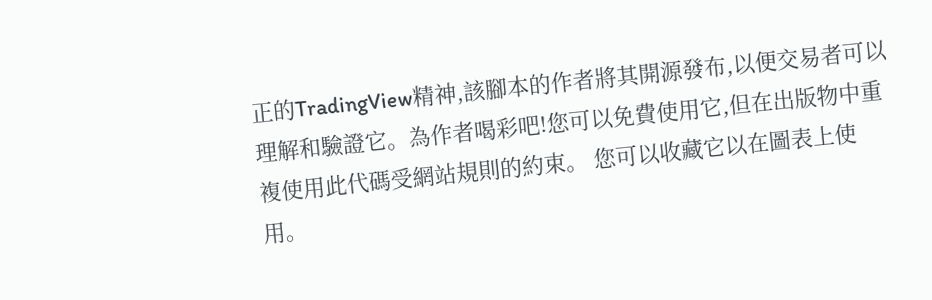正的TradingView精神,該腳本的作者將其開源發布,以便交易者可以理解和驗證它。為作者喝彩吧!您可以免費使用它,但在出版物中重複使用此代碼受網站規則的約束。 您可以收藏它以在圖表上使用。